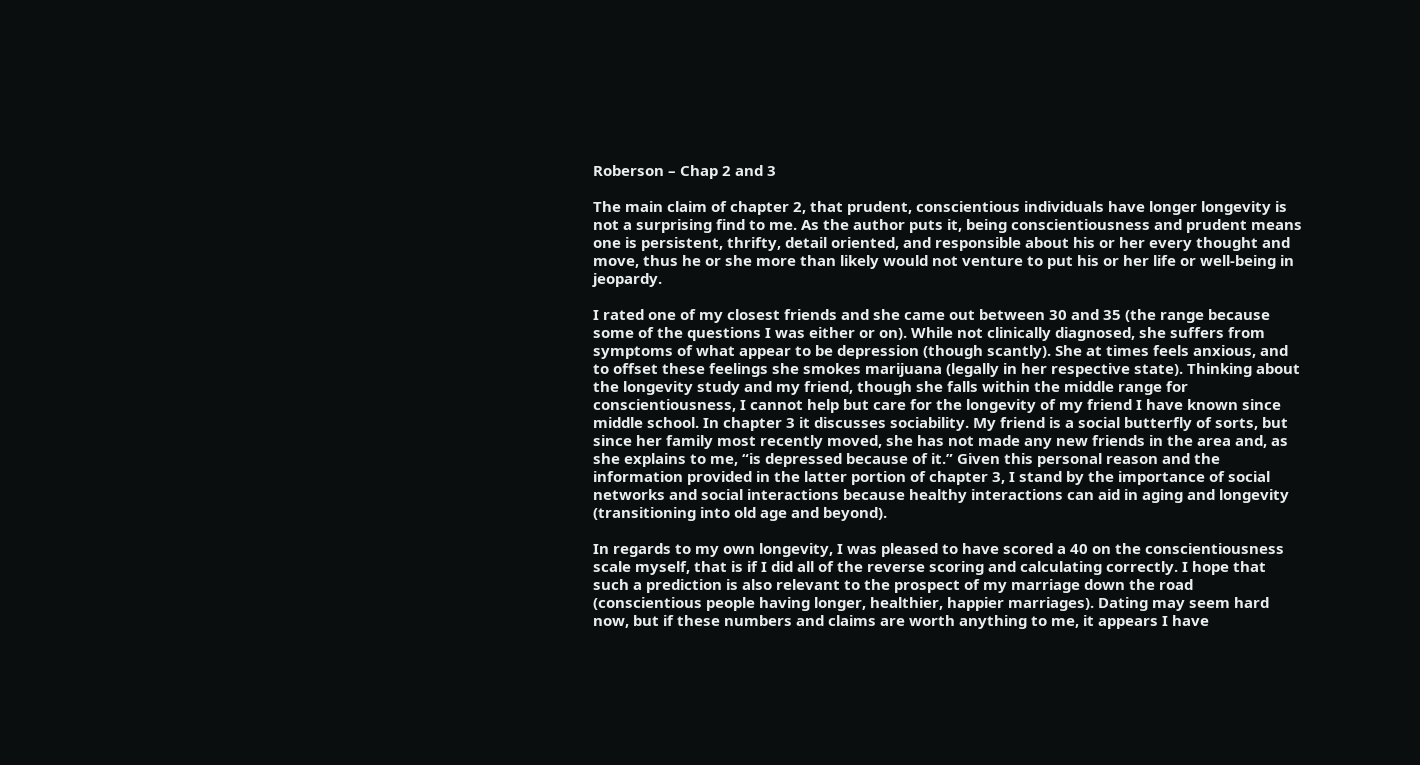Roberson – Chap 2 and 3

The main claim of chapter 2, that prudent, conscientious individuals have longer longevity is not a surprising find to me. As the author puts it, being conscientiousness and prudent means one is persistent, thrifty, detail oriented, and responsible about his or her every thought and move, thus he or she more than likely would not venture to put his or her life or well-being in jeopardy.

I rated one of my closest friends and she came out between 30 and 35 (the range because some of the questions I was either or on). While not clinically diagnosed, she suffers from symptoms of what appear to be depression (though scantly). She at times feels anxious, and to offset these feelings she smokes marijuana (legally in her respective state). Thinking about the longevity study and my friend, though she falls within the middle range for conscientiousness, I cannot help but care for the longevity of my friend I have known since middle school. In chapter 3 it discusses sociability. My friend is a social butterfly of sorts, but since her family most recently moved, she has not made any new friends in the area and, as she explains to me, “is depressed because of it.” Given this personal reason and the information provided in the latter portion of chapter 3, I stand by the importance of social networks and social interactions because healthy interactions can aid in aging and longevity (transitioning into old age and beyond).

In regards to my own longevity, I was pleased to have scored a 40 on the conscientiousness scale myself, that is if I did all of the reverse scoring and calculating correctly. I hope that such a prediction is also relevant to the prospect of my marriage down the road (conscientious people having longer, healthier, happier marriages). Dating may seem hard now, but if these numbers and claims are worth anything to me, it appears I have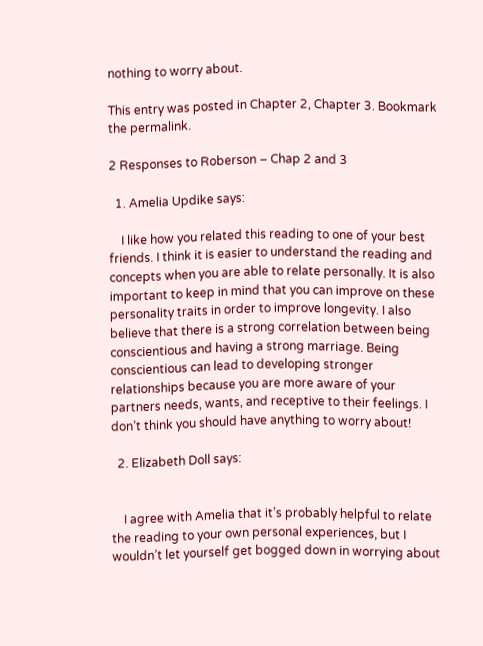nothing to worry about.

This entry was posted in Chapter 2, Chapter 3. Bookmark the permalink.

2 Responses to Roberson – Chap 2 and 3

  1. Amelia Updike says:

    I like how you related this reading to one of your best friends. I think it is easier to understand the reading and concepts when you are able to relate personally. It is also important to keep in mind that you can improve on these personality traits in order to improve longevity. I also believe that there is a strong correlation between being conscientious and having a strong marriage. Being conscientious can lead to developing stronger relationships because you are more aware of your partners needs, wants, and receptive to their feelings. I don’t think you should have anything to worry about!

  2. Elizabeth Doll says:


    I agree with Amelia that it’s probably helpful to relate the reading to your own personal experiences, but I wouldn’t let yourself get bogged down in worrying about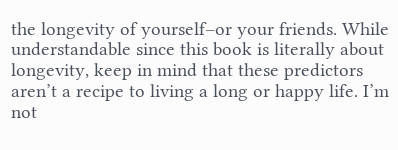the longevity of yourself–or your friends. While understandable since this book is literally about longevity, keep in mind that these predictors aren’t a recipe to living a long or happy life. I’m not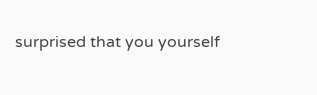surprised that you yourself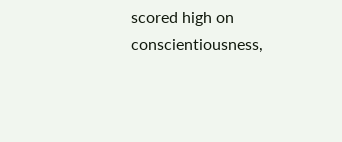scored high on conscientiousness,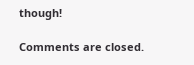though!

Comments are closed.